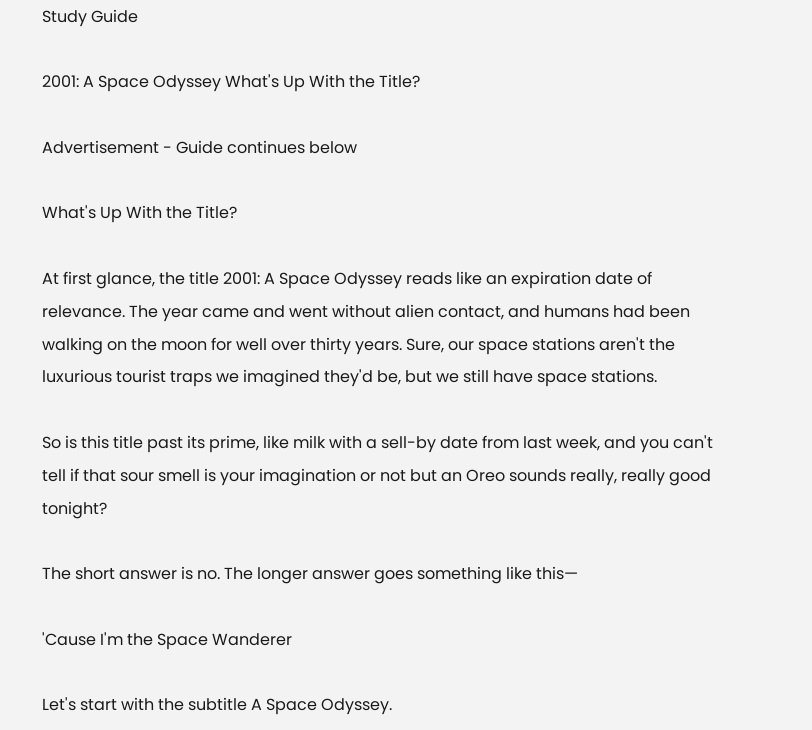Study Guide

2001: A Space Odyssey What's Up With the Title?

Advertisement - Guide continues below

What's Up With the Title?

At first glance, the title 2001: A Space Odyssey reads like an expiration date of relevance. The year came and went without alien contact, and humans had been walking on the moon for well over thirty years. Sure, our space stations aren't the luxurious tourist traps we imagined they'd be, but we still have space stations.

So is this title past its prime, like milk with a sell-by date from last week, and you can't tell if that sour smell is your imagination or not but an Oreo sounds really, really good tonight?

The short answer is no. The longer answer goes something like this—

'Cause I'm the Space Wanderer

Let's start with the subtitle A Space Odyssey.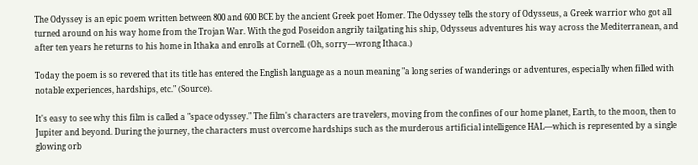The Odyssey is an epic poem written between 800 and 600 BCE by the ancient Greek poet Homer. The Odyssey tells the story of Odysseus, a Greek warrior who got all turned around on his way home from the Trojan War. With the god Poseidon angrily tailgating his ship, Odysseus adventures his way across the Mediterranean, and after ten years he returns to his home in Ithaka and enrolls at Cornell. (Oh, sorry—wrong Ithaca.)

Today the poem is so revered that its title has entered the English language as a noun meaning "a long series of wanderings or adventures, especially when filled with notable experiences, hardships, etc." (Source).

It's easy to see why this film is called a "space odyssey." The film's characters are travelers, moving from the confines of our home planet, Earth, to the moon, then to Jupiter and beyond. During the journey, the characters must overcome hardships such as the murderous artificial intelligence HAL—which is represented by a single glowing orb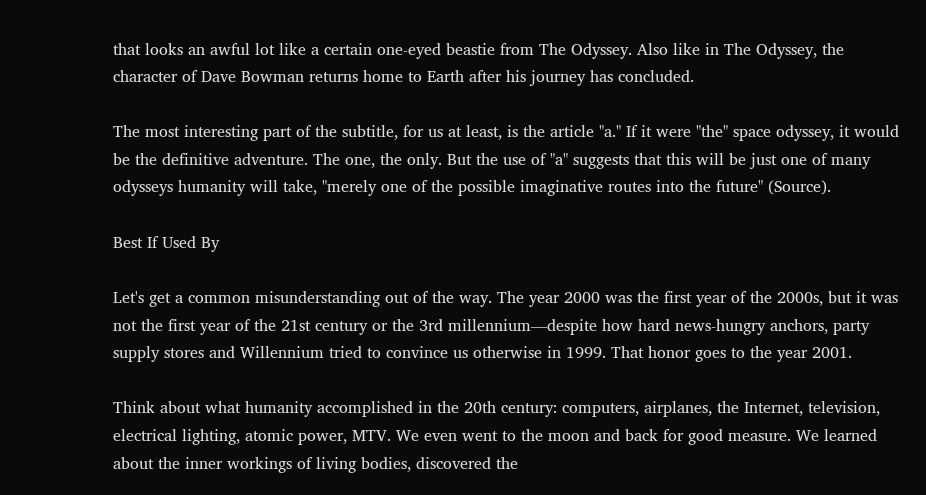that looks an awful lot like a certain one-eyed beastie from The Odyssey. Also like in The Odyssey, the character of Dave Bowman returns home to Earth after his journey has concluded.

The most interesting part of the subtitle, for us at least, is the article "a." If it were "the" space odyssey, it would be the definitive adventure. The one, the only. But the use of "a" suggests that this will be just one of many odysseys humanity will take, "merely one of the possible imaginative routes into the future" (Source).

Best If Used By

Let's get a common misunderstanding out of the way. The year 2000 was the first year of the 2000s, but it was not the first year of the 21st century or the 3rd millennium—despite how hard news-hungry anchors, party supply stores and Willennium tried to convince us otherwise in 1999. That honor goes to the year 2001.

Think about what humanity accomplished in the 20th century: computers, airplanes, the Internet, television, electrical lighting, atomic power, MTV. We even went to the moon and back for good measure. We learned about the inner workings of living bodies, discovered the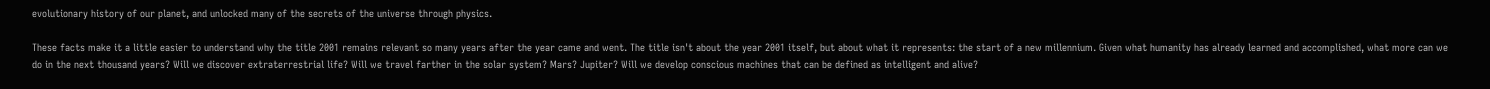evolutionary history of our planet, and unlocked many of the secrets of the universe through physics.

These facts make it a little easier to understand why the title 2001 remains relevant so many years after the year came and went. The title isn't about the year 2001 itself, but about what it represents: the start of a new millennium. Given what humanity has already learned and accomplished, what more can we do in the next thousand years? Will we discover extraterrestrial life? Will we travel farther in the solar system? Mars? Jupiter? Will we develop conscious machines that can be defined as intelligent and alive?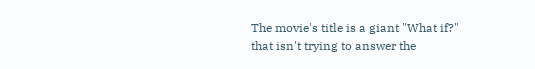The movie's title is a giant "What if?" that isn't trying to answer the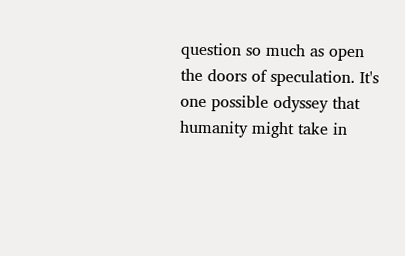question so much as open the doors of speculation. It's one possible odyssey that humanity might take in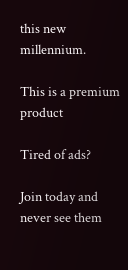this new millennium.

This is a premium product

Tired of ads?

Join today and never see them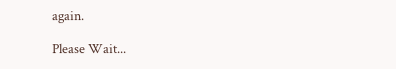again.

Please Wait...